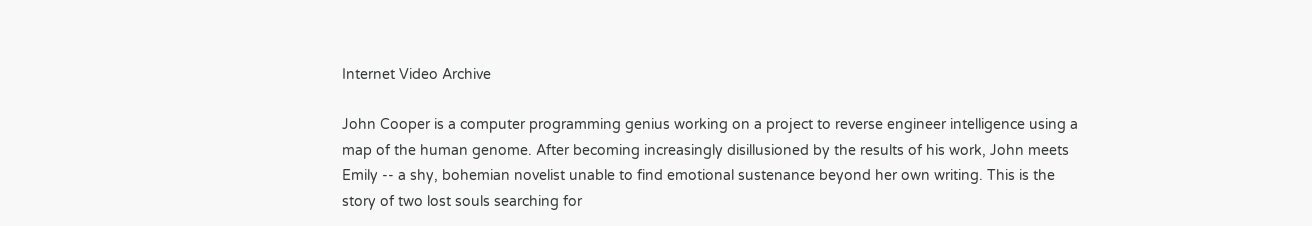Internet Video Archive

John Cooper is a computer programming genius working on a project to reverse engineer intelligence using a map of the human genome. After becoming increasingly disillusioned by the results of his work, John meets Emily -- a shy, bohemian novelist unable to find emotional sustenance beyond her own writing. This is the story of two lost souls searching for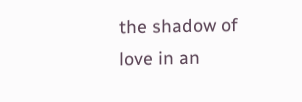the shadow of love in an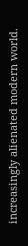increasingly alienated modern world.